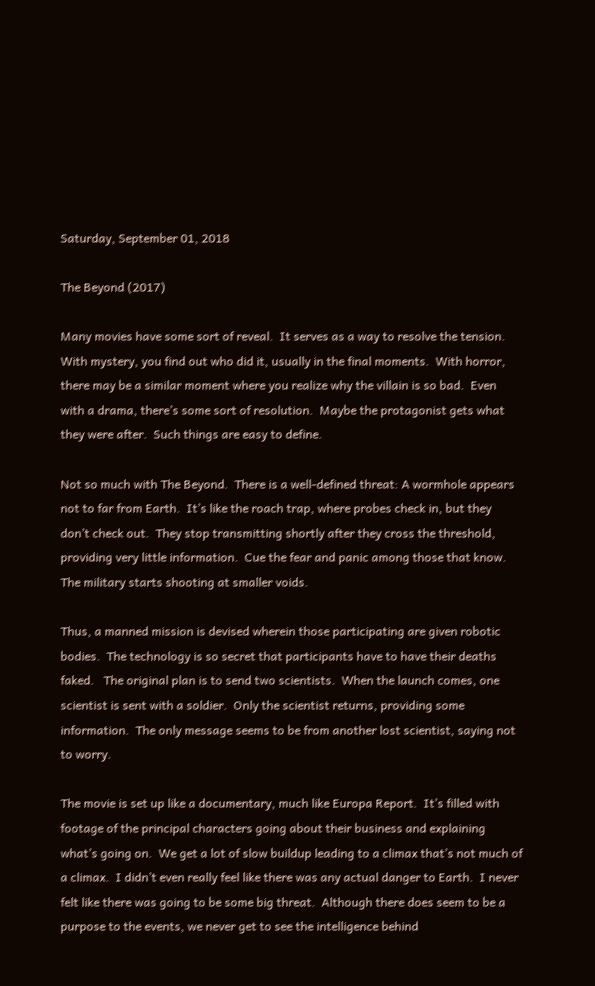Saturday, September 01, 2018

The Beyond (2017)

Many movies have some sort of reveal.  It serves as a way to resolve the tension.  With mystery, you find out who did it, usually in the final moments.  With horror, there may be a similar moment where you realize why the villain is so bad.  Even with a drama, there’s some sort of resolution.  Maybe the protagonist gets what they were after.  Such things are easy to define.

Not so much with The Beyond.  There is a well-defined threat: A wormhole appears not to far from Earth.  It’s like the roach trap, where probes check in, but they don’t check out.  They stop transmitting shortly after they cross the threshold, providing very little information.  Cue the fear and panic among those that know.  The military starts shooting at smaller voids.

Thus, a manned mission is devised wherein those participating are given robotic bodies.  The technology is so secret that participants have to have their deaths faked.   The original plan is to send two scientists.  When the launch comes, one scientist is sent with a soldier.  Only the scientist returns, providing some information.  The only message seems to be from another lost scientist, saying not to worry.

The movie is set up like a documentary, much like Europa Report.  It’s filled with footage of the principal characters going about their business and explaining what’s going on.  We get a lot of slow buildup leading to a climax that’s not much of a climax.  I didn’t even really feel like there was any actual danger to Earth.  I never felt like there was going to be some big threat.  Although there does seem to be a purpose to the events, we never get to see the intelligence behind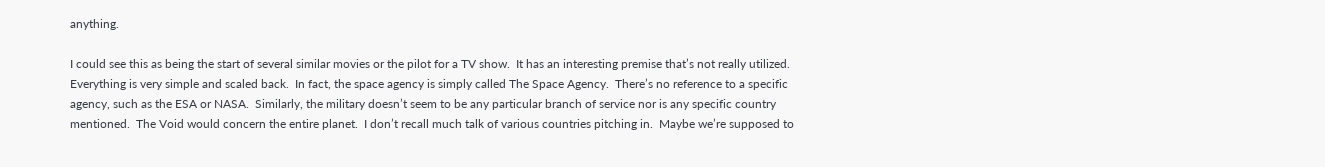anything.

I could see this as being the start of several similar movies or the pilot for a TV show.  It has an interesting premise that’s not really utilized.  Everything is very simple and scaled back.  In fact, the space agency is simply called The Space Agency.  There’s no reference to a specific agency, such as the ESA or NASA.  Similarly, the military doesn’t seem to be any particular branch of service nor is any specific country mentioned.  The Void would concern the entire planet.  I don’t recall much talk of various countries pitching in.  Maybe we’re supposed to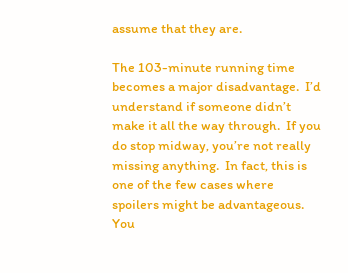assume that they are.

The 103-minute running time becomes a major disadvantage.  I’d understand if someone didn’t make it all the way through.  If you do stop midway, you’re not really missing anything.  In fact, this is one of the few cases where spoilers might be advantageous.  You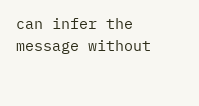can infer the message without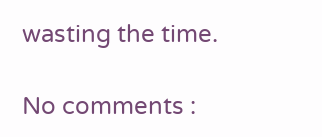wasting the time.

No comments :